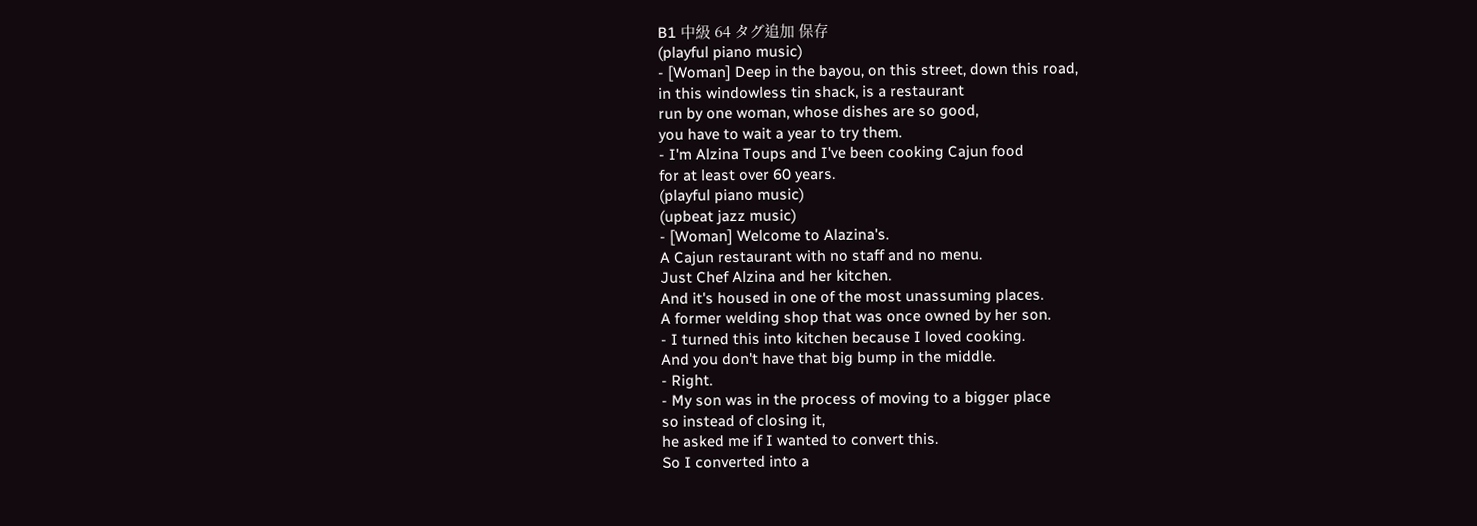B1 中級 64 タグ追加 保存
(playful piano music)
- [Woman] Deep in the bayou, on this street, down this road,
in this windowless tin shack, is a restaurant
run by one woman, whose dishes are so good,
you have to wait a year to try them.
- I'm Alzina Toups and I've been cooking Cajun food
for at least over 60 years.
(playful piano music)
(upbeat jazz music)
- [Woman] Welcome to Alazina's.
A Cajun restaurant with no staff and no menu.
Just Chef Alzina and her kitchen.
And it's housed in one of the most unassuming places.
A former welding shop that was once owned by her son.
- I turned this into kitchen because I loved cooking.
And you don't have that big bump in the middle.
- Right.
- My son was in the process of moving to a bigger place
so instead of closing it,
he asked me if I wanted to convert this.
So I converted into a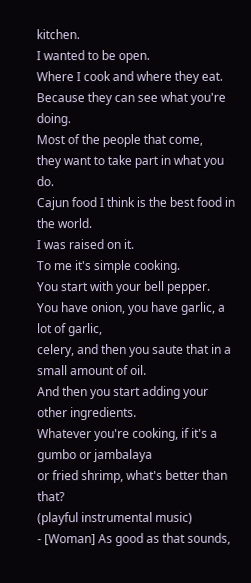kitchen.
I wanted to be open.
Where I cook and where they eat.
Because they can see what you're doing.
Most of the people that come,
they want to take part in what you do.
Cajun food I think is the best food in the world.
I was raised on it.
To me it's simple cooking.
You start with your bell pepper.
You have onion, you have garlic, a lot of garlic,
celery, and then you saute that in a small amount of oil.
And then you start adding your other ingredients.
Whatever you're cooking, if it's a gumbo or jambalaya
or fried shrimp, what's better than that?
(playful instrumental music)
- [Woman] As good as that sounds,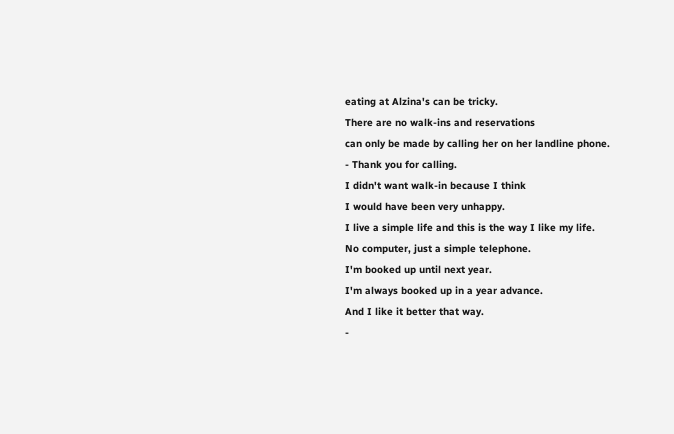eating at Alzina's can be tricky.
There are no walk-ins and reservations
can only be made by calling her on her landline phone.
- Thank you for calling.
I didn't want walk-in because I think
I would have been very unhappy.
I live a simple life and this is the way I like my life.
No computer, just a simple telephone.
I'm booked up until next year.
I'm always booked up in a year advance.
And I like it better that way.
-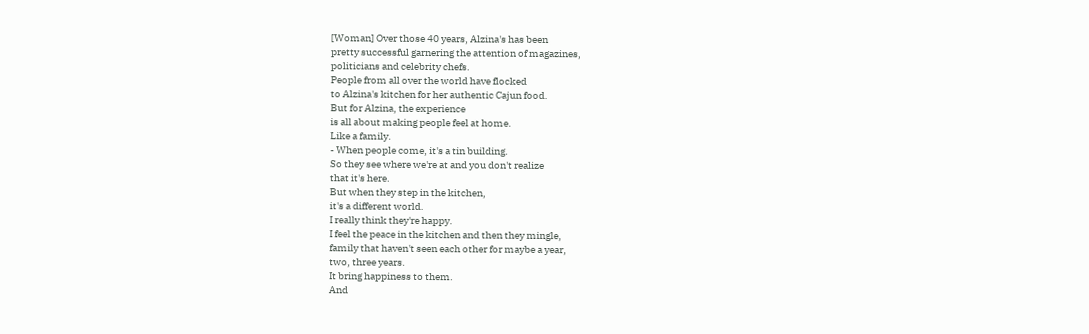[Woman] Over those 40 years, Alzina's has been
pretty successful garnering the attention of magazines,
politicians and celebrity chefs.
People from all over the world have flocked
to Alzina's kitchen for her authentic Cajun food.
But for Alzina, the experience
is all about making people feel at home.
Like a family.
- When people come, it's a tin building.
So they see where we're at and you don't realize
that it's here.
But when they step in the kitchen,
it's a different world.
I really think they're happy.
I feel the peace in the kitchen and then they mingle,
family that haven't seen each other for maybe a year,
two, three years.
It bring happiness to them.
And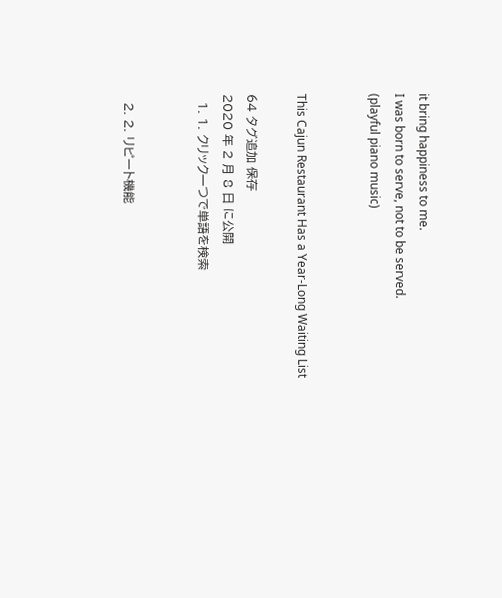it bring happiness to me.
I was born to serve, not to be served.
(playful piano music)


This Cajun Restaurant Has a Year-Long Waiting List

64 タグ追加 保存
2020 年 2 月 8 日 に公開
  1. 1. クリック一つで単語を検索


  2. 2. リピート機能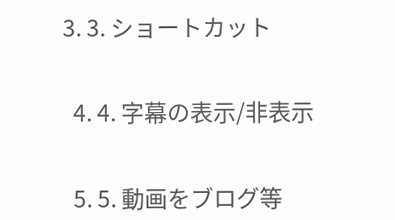3. 3. ショートカット


  4. 4. 字幕の表示/非表示


  5. 5. 動画をブログ等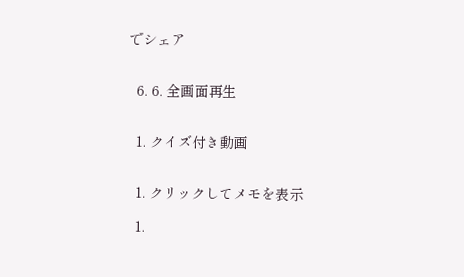でシェア


  6. 6. 全画面再生


  1. クイズ付き動画


  1. クリックしてメモを表示

  1.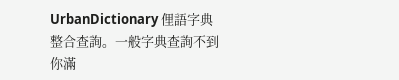UrbanDictionary 俚語字典整合查詢。一般字典查詢不到你滿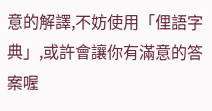意的解譯,不妨使用「俚語字典」,或許會讓你有滿意的答案喔